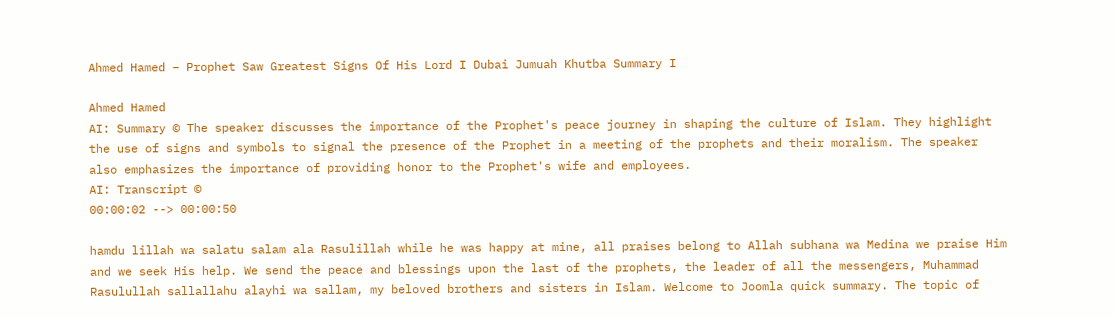Ahmed Hamed – Prophet Saw Greatest Signs Of His Lord I Dubai Jumuah Khutba Summary I

Ahmed Hamed
AI: Summary © The speaker discusses the importance of the Prophet's peace journey in shaping the culture of Islam. They highlight the use of signs and symbols to signal the presence of the Prophet in a meeting of the prophets and their moralism. The speaker also emphasizes the importance of providing honor to the Prophet's wife and employees.
AI: Transcript ©
00:00:02 --> 00:00:50

hamdu lillah wa salatu salam ala Rasulillah while he was happy at mine, all praises belong to Allah subhana wa Medina we praise Him and we seek His help. We send the peace and blessings upon the last of the prophets, the leader of all the messengers, Muhammad Rasulullah sallallahu alayhi wa sallam, my beloved brothers and sisters in Islam. Welcome to Joomla quick summary. The topic of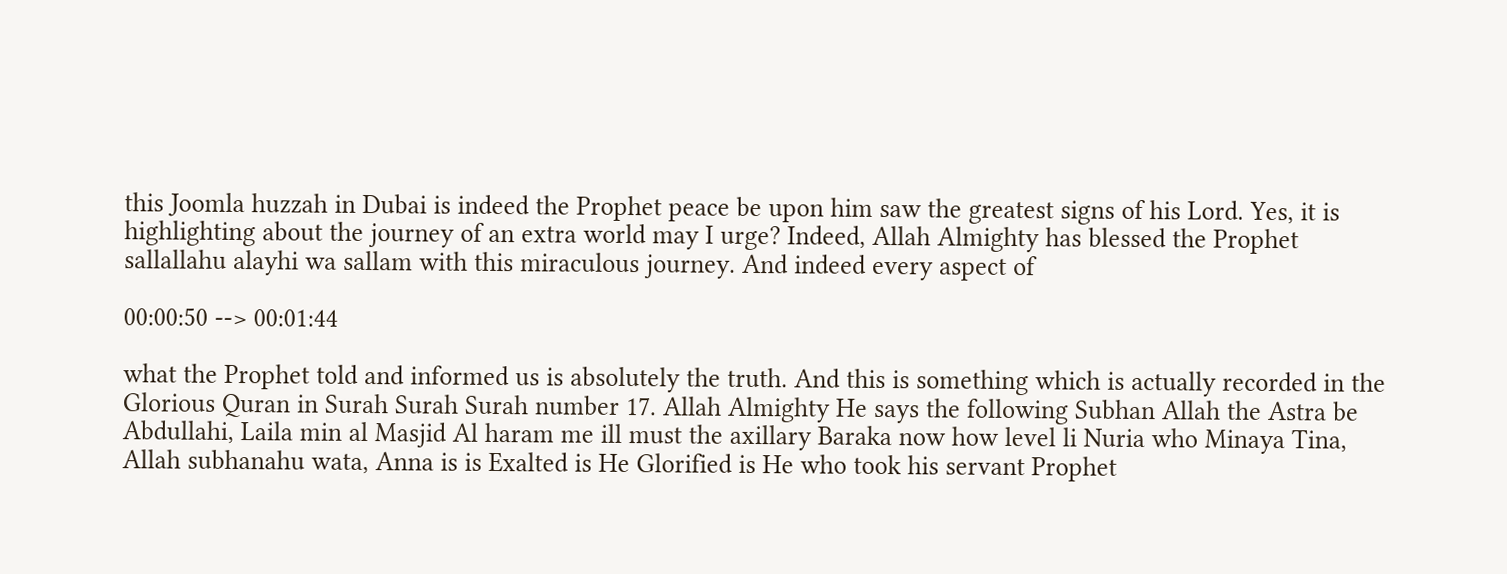this Joomla huzzah in Dubai is indeed the Prophet peace be upon him saw the greatest signs of his Lord. Yes, it is highlighting about the journey of an extra world may I urge? Indeed, Allah Almighty has blessed the Prophet sallallahu alayhi wa sallam with this miraculous journey. And indeed every aspect of

00:00:50 --> 00:01:44

what the Prophet told and informed us is absolutely the truth. And this is something which is actually recorded in the Glorious Quran in Surah Surah Surah number 17. Allah Almighty He says the following Subhan Allah the Astra be Abdullahi, Laila min al Masjid Al haram me ill must the axillary Baraka now how level li Nuria who Minaya Tina, Allah subhanahu wata, Anna is is Exalted is He Glorified is He who took his servant Prophet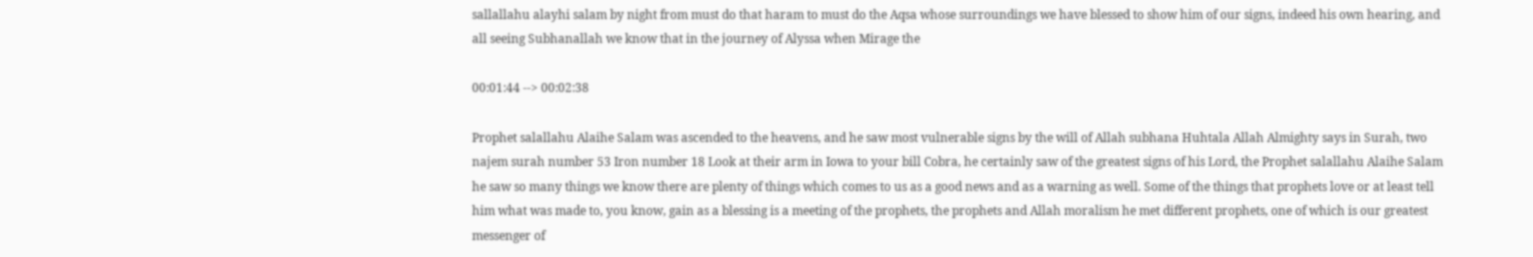sallallahu alayhi salam by night from must do that haram to must do the Aqsa whose surroundings we have blessed to show him of our signs, indeed his own hearing, and all seeing Subhanallah we know that in the journey of Alyssa when Mirage the

00:01:44 --> 00:02:38

Prophet salallahu Alaihe Salam was ascended to the heavens, and he saw most vulnerable signs by the will of Allah subhana Huhtala Allah Almighty says in Surah, two najem surah number 53 Iron number 18 Look at their arm in Iowa to your bill Cobra, he certainly saw of the greatest signs of his Lord, the Prophet salallahu Alaihe Salam he saw so many things we know there are plenty of things which comes to us as a good news and as a warning as well. Some of the things that prophets love or at least tell him what was made to, you know, gain as a blessing is a meeting of the prophets, the prophets and Allah moralism he met different prophets, one of which is our greatest messenger of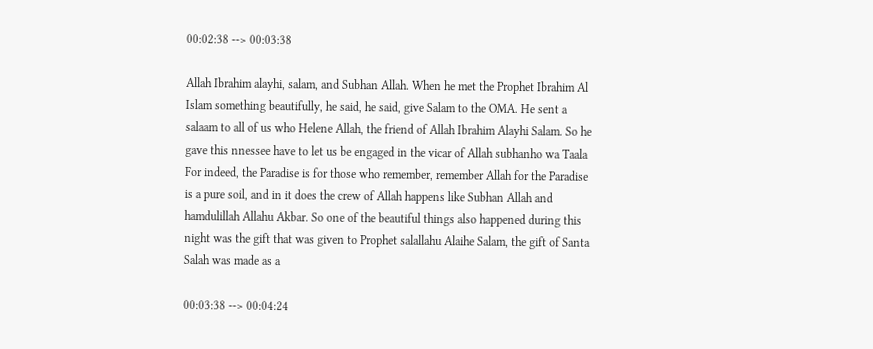00:02:38 --> 00:03:38

Allah Ibrahim alayhi, salam, and Subhan Allah. When he met the Prophet Ibrahim Al Islam something beautifully, he said, he said, give Salam to the OMA. He sent a salaam to all of us who Helene Allah, the friend of Allah Ibrahim Alayhi Salam. So he gave this nnessee have to let us be engaged in the vicar of Allah subhanho wa Taala For indeed, the Paradise is for those who remember, remember Allah for the Paradise is a pure soil, and in it does the crew of Allah happens like Subhan Allah and hamdulillah Allahu Akbar. So one of the beautiful things also happened during this night was the gift that was given to Prophet salallahu Alaihe Salam, the gift of Santa Salah was made as a

00:03:38 --> 00:04:24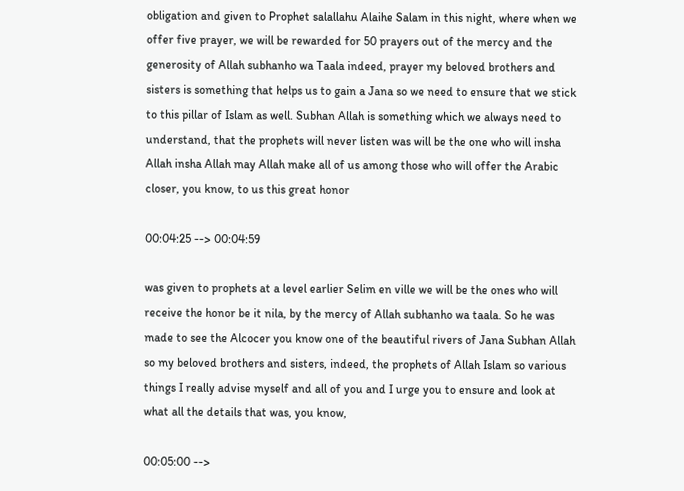obligation and given to Prophet salallahu Alaihe Salam in this night, where when we offer five prayer, we will be rewarded for 50 prayers out of the mercy and the generosity of Allah subhanho wa Taala indeed, prayer my beloved brothers and sisters is something that helps us to gain a Jana so we need to ensure that we stick to this pillar of Islam as well. Subhan Allah is something which we always need to understand, that the prophets will never listen was will be the one who will insha Allah insha Allah may Allah make all of us among those who will offer the Arabic closer, you know, to us this great honor

00:04:25 --> 00:04:59

was given to prophets at a level earlier Selim en ville we will be the ones who will receive the honor be it nila, by the mercy of Allah subhanho wa taala. So he was made to see the Alcocer you know one of the beautiful rivers of Jana Subhan Allah so my beloved brothers and sisters, indeed, the prophets of Allah Islam so various things I really advise myself and all of you and I urge you to ensure and look at what all the details that was, you know,

00:05:00 -->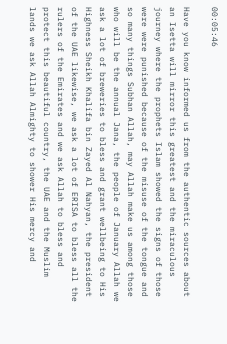00:05:46

Have you know informed us from the authentic sources about an Isetta will mirror this greatest and the miraculous journey where the prophets Islam showed the signs of those were were punished because of the misuse of the tongue and so many things Subhan Allah, may Allah make us among those who will be the annual Jana, the people of January Allah we ask a lot of breweries to bless and grant wellbeing to His Highness Sheikh Khalifa bin Zayed Al Nahyan, the president of the UAE likewise, we ask a lot of ERISA to bless all the rulers of the Emirates and we ask Allah to bless and protect this beautiful country, the UAE and the Muslim lands we ask Allah Almighty to shower His mercy and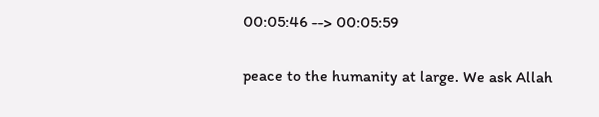00:05:46 --> 00:05:59

peace to the humanity at large. We ask Allah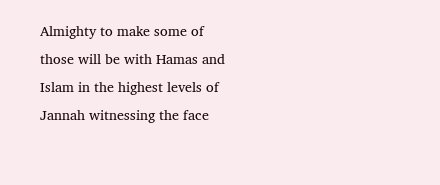Almighty to make some of those will be with Hamas and Islam in the highest levels of Jannah witnessing the face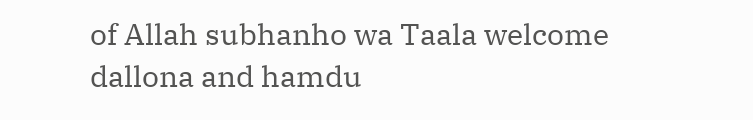of Allah subhanho wa Taala welcome dallona and hamdu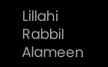Lillahi Rabbil Alameen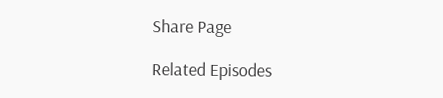Share Page

Related Episodes